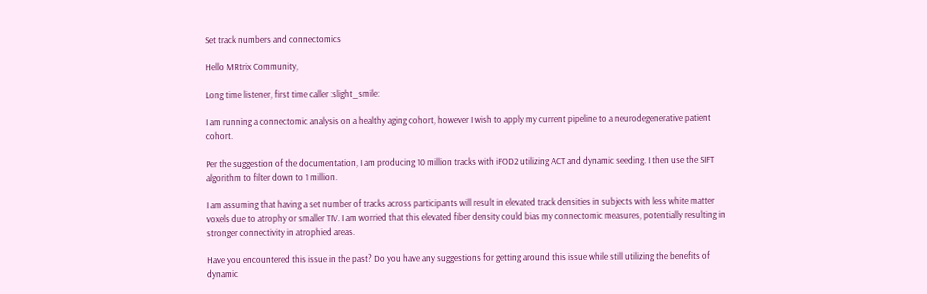Set track numbers and connectomics

Hello MRtrix Community,

Long time listener, first time caller :slight_smile:

I am running a connectomic analysis on a healthy aging cohort, however I wish to apply my current pipeline to a neurodegenerative patient cohort.

Per the suggestion of the documentation, I am producing 10 million tracks with iFOD2 utilizing ACT and dynamic seeding. I then use the SIFT algorithm to filter down to 1 million.

I am assuming that having a set number of tracks across participants will result in elevated track densities in subjects with less white matter voxels due to atrophy or smaller TIV. I am worried that this elevated fiber density could bias my connectomic measures, potentially resulting in stronger connectivity in atrophied areas.

Have you encountered this issue in the past? Do you have any suggestions for getting around this issue while still utilizing the benefits of dynamic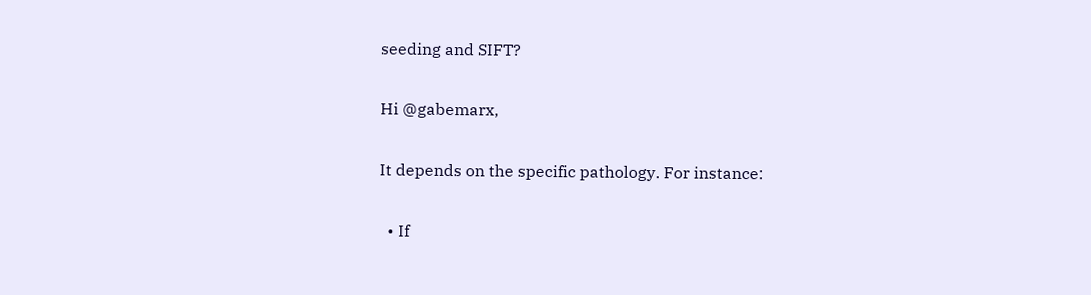seeding and SIFT?

Hi @gabemarx,

It depends on the specific pathology. For instance:

  • If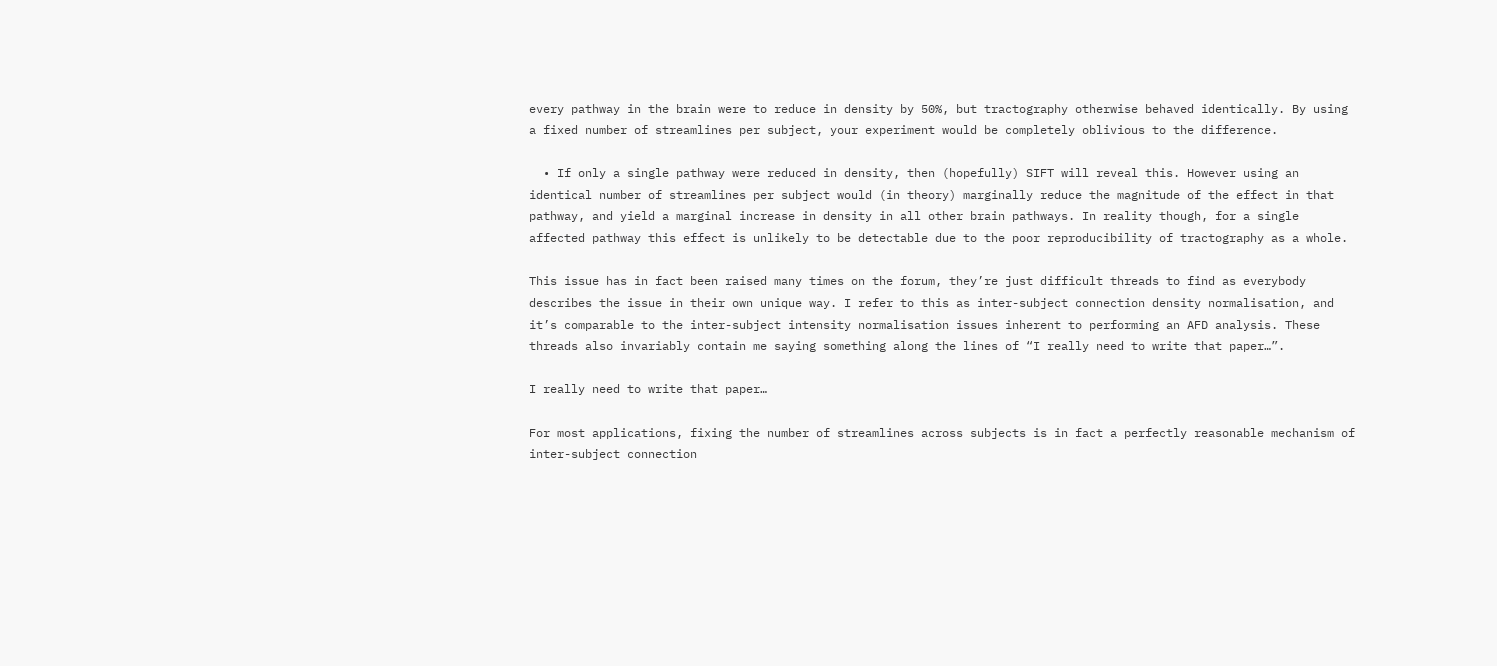every pathway in the brain were to reduce in density by 50%, but tractography otherwise behaved identically. By using a fixed number of streamlines per subject, your experiment would be completely oblivious to the difference.

  • If only a single pathway were reduced in density, then (hopefully) SIFT will reveal this. However using an identical number of streamlines per subject would (in theory) marginally reduce the magnitude of the effect in that pathway, and yield a marginal increase in density in all other brain pathways. In reality though, for a single affected pathway this effect is unlikely to be detectable due to the poor reproducibility of tractography as a whole.

This issue has in fact been raised many times on the forum, they’re just difficult threads to find as everybody describes the issue in their own unique way. I refer to this as inter-subject connection density normalisation, and it’s comparable to the inter-subject intensity normalisation issues inherent to performing an AFD analysis. These threads also invariably contain me saying something along the lines of “I really need to write that paper…”.

I really need to write that paper…

For most applications, fixing the number of streamlines across subjects is in fact a perfectly reasonable mechanism of inter-subject connection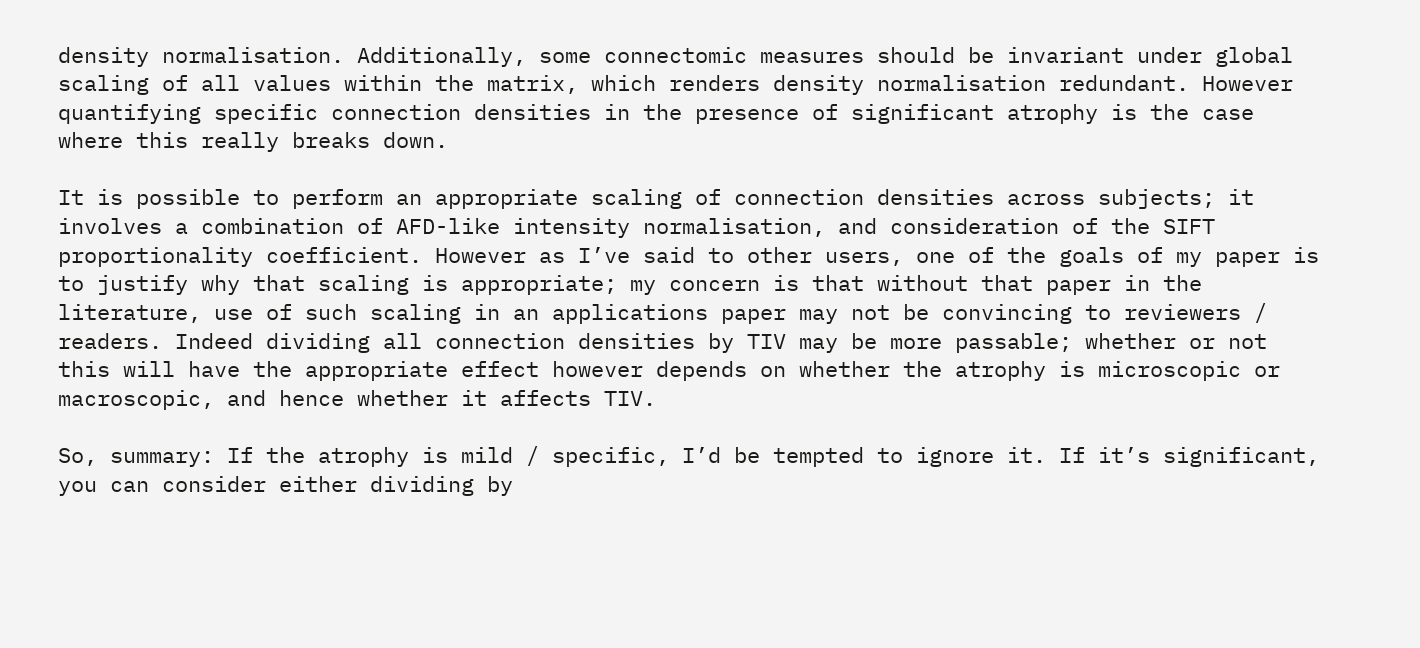density normalisation. Additionally, some connectomic measures should be invariant under global scaling of all values within the matrix, which renders density normalisation redundant. However quantifying specific connection densities in the presence of significant atrophy is the case where this really breaks down.

It is possible to perform an appropriate scaling of connection densities across subjects; it involves a combination of AFD-like intensity normalisation, and consideration of the SIFT proportionality coefficient. However as I’ve said to other users, one of the goals of my paper is to justify why that scaling is appropriate; my concern is that without that paper in the literature, use of such scaling in an applications paper may not be convincing to reviewers / readers. Indeed dividing all connection densities by TIV may be more passable; whether or not this will have the appropriate effect however depends on whether the atrophy is microscopic or macroscopic, and hence whether it affects TIV.

So, summary: If the atrophy is mild / specific, I’d be tempted to ignore it. If it’s significant, you can consider either dividing by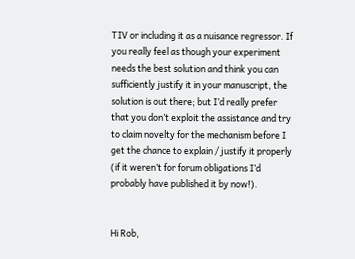TIV or including it as a nuisance regressor. If you really feel as though your experiment needs the best solution and think you can sufficiently justify it in your manuscript, the solution is out there; but I’d really prefer that you don’t exploit the assistance and try to claim novelty for the mechanism before I get the chance to explain / justify it properly (if it weren’t for forum obligations I’d probably have published it by now!).


Hi Rob,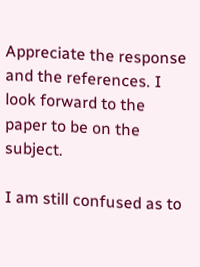Appreciate the response and the references. I look forward to the paper to be on the subject.

I am still confused as to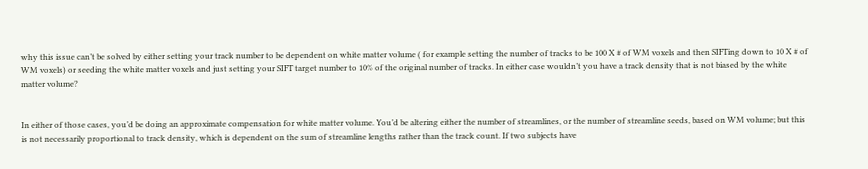why this issue can’t be solved by either setting your track number to be dependent on white matter volume ( for example setting the number of tracks to be 100 X # of WM voxels and then SIFTing down to 10 X # of WM voxels) or seeding the white matter voxels and just setting your SIFT target number to 10% of the original number of tracks. In either case wouldn’t you have a track density that is not biased by the white matter volume?


In either of those cases, you’d be doing an approximate compensation for white matter volume. You’d be altering either the number of streamlines, or the number of streamline seeds, based on WM volume; but this is not necessarily proportional to track density, which is dependent on the sum of streamline lengths rather than the track count. If two subjects have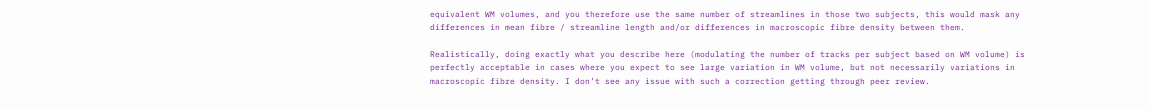equivalent WM volumes, and you therefore use the same number of streamlines in those two subjects, this would mask any differences in mean fibre / streamline length and/or differences in macroscopic fibre density between them.

Realistically, doing exactly what you describe here (modulating the number of tracks per subject based on WM volume) is perfectly acceptable in cases where you expect to see large variation in WM volume, but not necessarily variations in macroscopic fibre density. I don’t see any issue with such a correction getting through peer review.